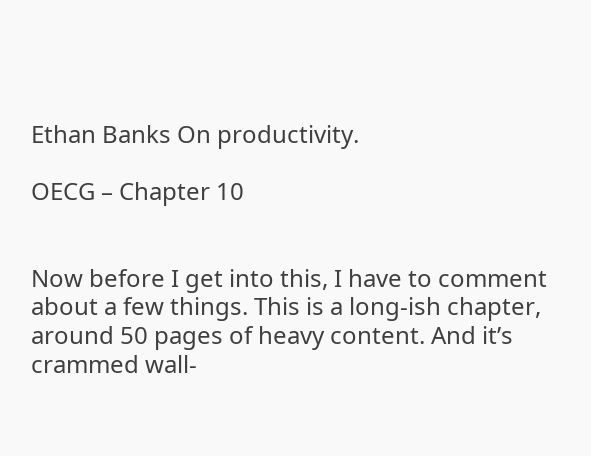Ethan Banks On productivity.

OECG – Chapter 10


Now before I get into this, I have to comment about a few things. This is a long-ish chapter, around 50 pages of heavy content. And it’s crammed wall-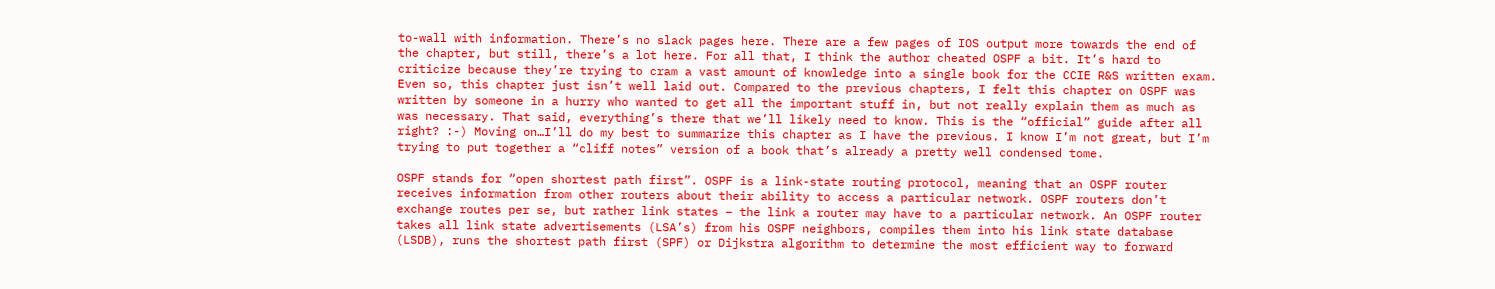to-wall with information. There’s no slack pages here. There are a few pages of IOS output more towards the end of the chapter, but still, there’s a lot here. For all that, I think the author cheated OSPF a bit. It’s hard to criticize because they’re trying to cram a vast amount of knowledge into a single book for the CCIE R&S written exam. Even so, this chapter just isn’t well laid out. Compared to the previous chapters, I felt this chapter on OSPF was written by someone in a hurry who wanted to get all the important stuff in, but not really explain them as much as was necessary. That said, everything’s there that we’ll likely need to know. This is the “official” guide after all right? :-) Moving on…I’ll do my best to summarize this chapter as I have the previous. I know I’m not great, but I’m trying to put together a “cliff notes” version of a book that’s already a pretty well condensed tome.

OSPF stands for “open shortest path first”. OSPF is a link-state routing protocol, meaning that an OSPF router receives information from other routers about their ability to access a particular network. OSPF routers don’t exchange routes per se, but rather link states – the link a router may have to a particular network. An OSPF router takes all link state advertisements (LSA’s) from his OSPF neighbors, compiles them into his link state database (LSDB), runs the shortest path first (SPF) or Dijkstra algorithm to determine the most efficient way to forward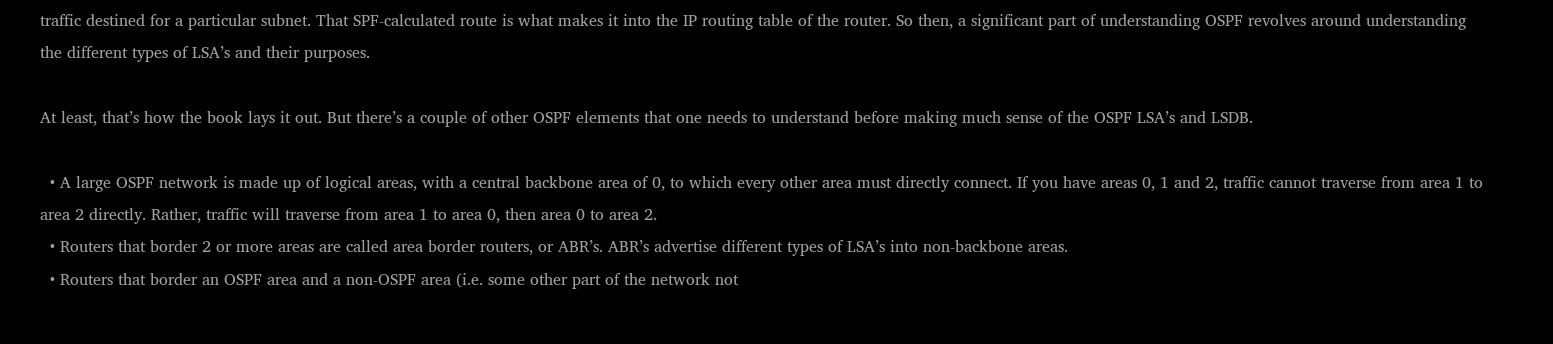traffic destined for a particular subnet. That SPF-calculated route is what makes it into the IP routing table of the router. So then, a significant part of understanding OSPF revolves around understanding the different types of LSA’s and their purposes.

At least, that’s how the book lays it out. But there’s a couple of other OSPF elements that one needs to understand before making much sense of the OSPF LSA’s and LSDB.

  • A large OSPF network is made up of logical areas, with a central backbone area of 0, to which every other area must directly connect. If you have areas 0, 1 and 2, traffic cannot traverse from area 1 to area 2 directly. Rather, traffic will traverse from area 1 to area 0, then area 0 to area 2.
  • Routers that border 2 or more areas are called area border routers, or ABR’s. ABR’s advertise different types of LSA’s into non-backbone areas.
  • Routers that border an OSPF area and a non-OSPF area (i.e. some other part of the network not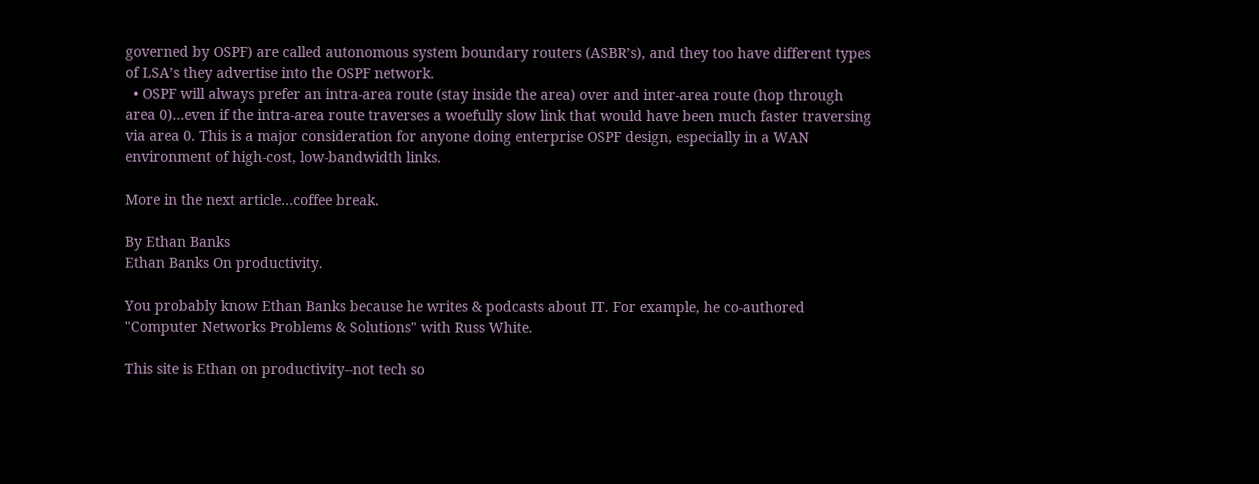governed by OSPF) are called autonomous system boundary routers (ASBR’s), and they too have different types of LSA’s they advertise into the OSPF network.
  • OSPF will always prefer an intra-area route (stay inside the area) over and inter-area route (hop through area 0)…even if the intra-area route traverses a woefully slow link that would have been much faster traversing via area 0. This is a major consideration for anyone doing enterprise OSPF design, especially in a WAN environment of high-cost, low-bandwidth links.

More in the next article…coffee break.

By Ethan Banks
Ethan Banks On productivity.

You probably know Ethan Banks because he writes & podcasts about IT. For example, he co-authored "Computer Networks Problems & Solutions" with Russ White.

This site is Ethan on productivity--not tech so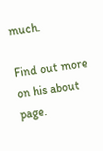much.

Find out more on his about page.